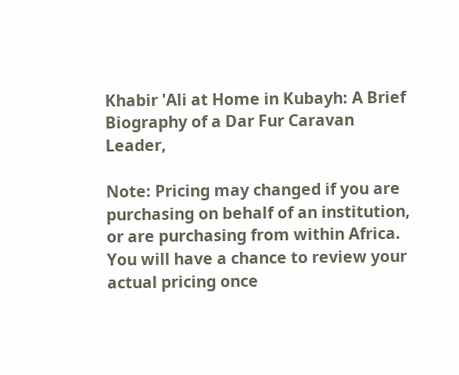Khabir 'Ali at Home in Kubayh: A Brief Biography of a Dar Fur Caravan Leader,

Note: Pricing may changed if you are purchasing on behalf of an institution, or are purchasing from within Africa. You will have a chance to review your actual pricing once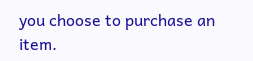you choose to purchase an item.